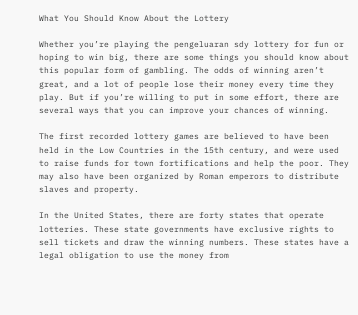What You Should Know About the Lottery

Whether you’re playing the pengeluaran sdy lottery for fun or hoping to win big, there are some things you should know about this popular form of gambling. The odds of winning aren’t great, and a lot of people lose their money every time they play. But if you’re willing to put in some effort, there are several ways that you can improve your chances of winning.

The first recorded lottery games are believed to have been held in the Low Countries in the 15th century, and were used to raise funds for town fortifications and help the poor. They may also have been organized by Roman emperors to distribute slaves and property.

In the United States, there are forty states that operate lotteries. These state governments have exclusive rights to sell tickets and draw the winning numbers. These states have a legal obligation to use the money from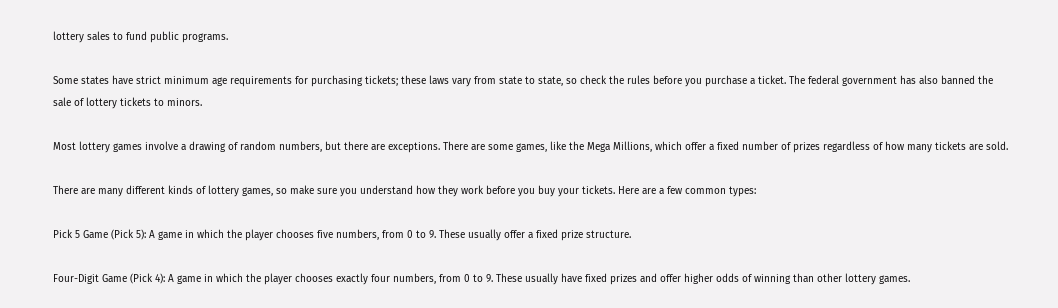lottery sales to fund public programs.

Some states have strict minimum age requirements for purchasing tickets; these laws vary from state to state, so check the rules before you purchase a ticket. The federal government has also banned the sale of lottery tickets to minors.

Most lottery games involve a drawing of random numbers, but there are exceptions. There are some games, like the Mega Millions, which offer a fixed number of prizes regardless of how many tickets are sold.

There are many different kinds of lottery games, so make sure you understand how they work before you buy your tickets. Here are a few common types:

Pick 5 Game (Pick 5): A game in which the player chooses five numbers, from 0 to 9. These usually offer a fixed prize structure.

Four-Digit Game (Pick 4): A game in which the player chooses exactly four numbers, from 0 to 9. These usually have fixed prizes and offer higher odds of winning than other lottery games.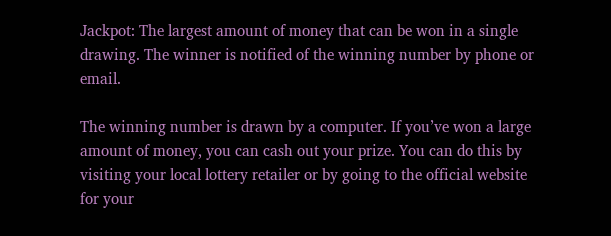Jackpot: The largest amount of money that can be won in a single drawing. The winner is notified of the winning number by phone or email.

The winning number is drawn by a computer. If you’ve won a large amount of money, you can cash out your prize. You can do this by visiting your local lottery retailer or by going to the official website for your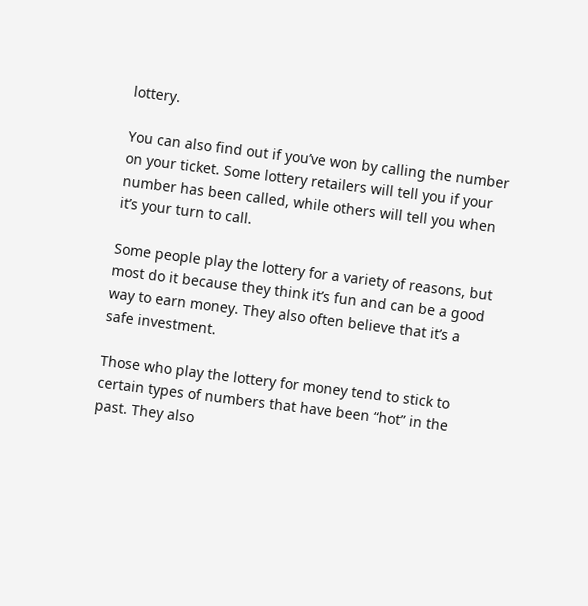lottery.

You can also find out if you’ve won by calling the number on your ticket. Some lottery retailers will tell you if your number has been called, while others will tell you when it’s your turn to call.

Some people play the lottery for a variety of reasons, but most do it because they think it’s fun and can be a good way to earn money. They also often believe that it’s a safe investment.

Those who play the lottery for money tend to stick to certain types of numbers that have been “hot” in the past. They also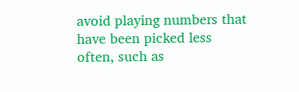avoid playing numbers that have been picked less often, such as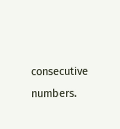consecutive numbers.